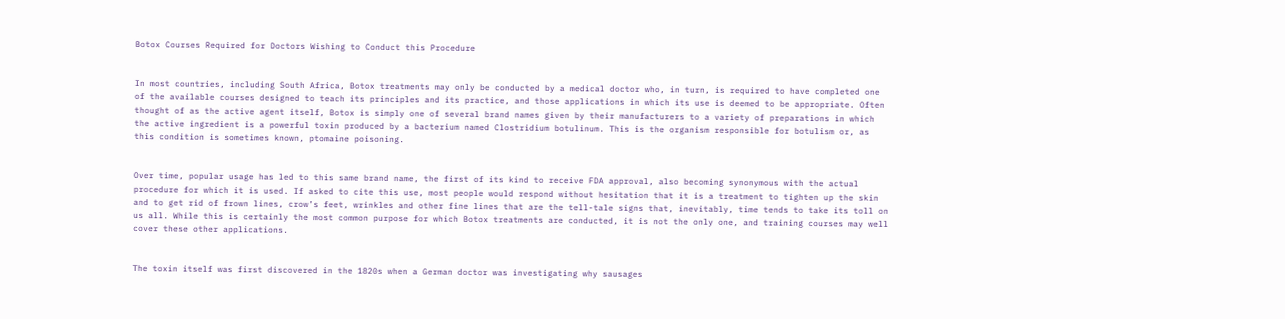Botox Courses Required for Doctors Wishing to Conduct this Procedure


In most countries, including South Africa, Botox treatments may only be conducted by a medical doctor who, in turn, is required to have completed one of the available courses designed to teach its principles and its practice, and those applications in which its use is deemed to be appropriate. Often thought of as the active agent itself, Botox is simply one of several brand names given by their manufacturers to a variety of preparations in which the active ingredient is a powerful toxin produced by a bacterium named Clostridium botulinum. This is the organism responsible for botulism or, as this condition is sometimes known, ptomaine poisoning.


Over time, popular usage has led to this same brand name, the first of its kind to receive FDA approval, also becoming synonymous with the actual procedure for which it is used. If asked to cite this use, most people would respond without hesitation that it is a treatment to tighten up the skin and to get rid of frown lines, crow’s feet, wrinkles and other fine lines that are the tell-tale signs that, inevitably, time tends to take its toll on us all. While this is certainly the most common purpose for which Botox treatments are conducted, it is not the only one, and training courses may well cover these other applications.


The toxin itself was first discovered in the 1820s when a German doctor was investigating why sausages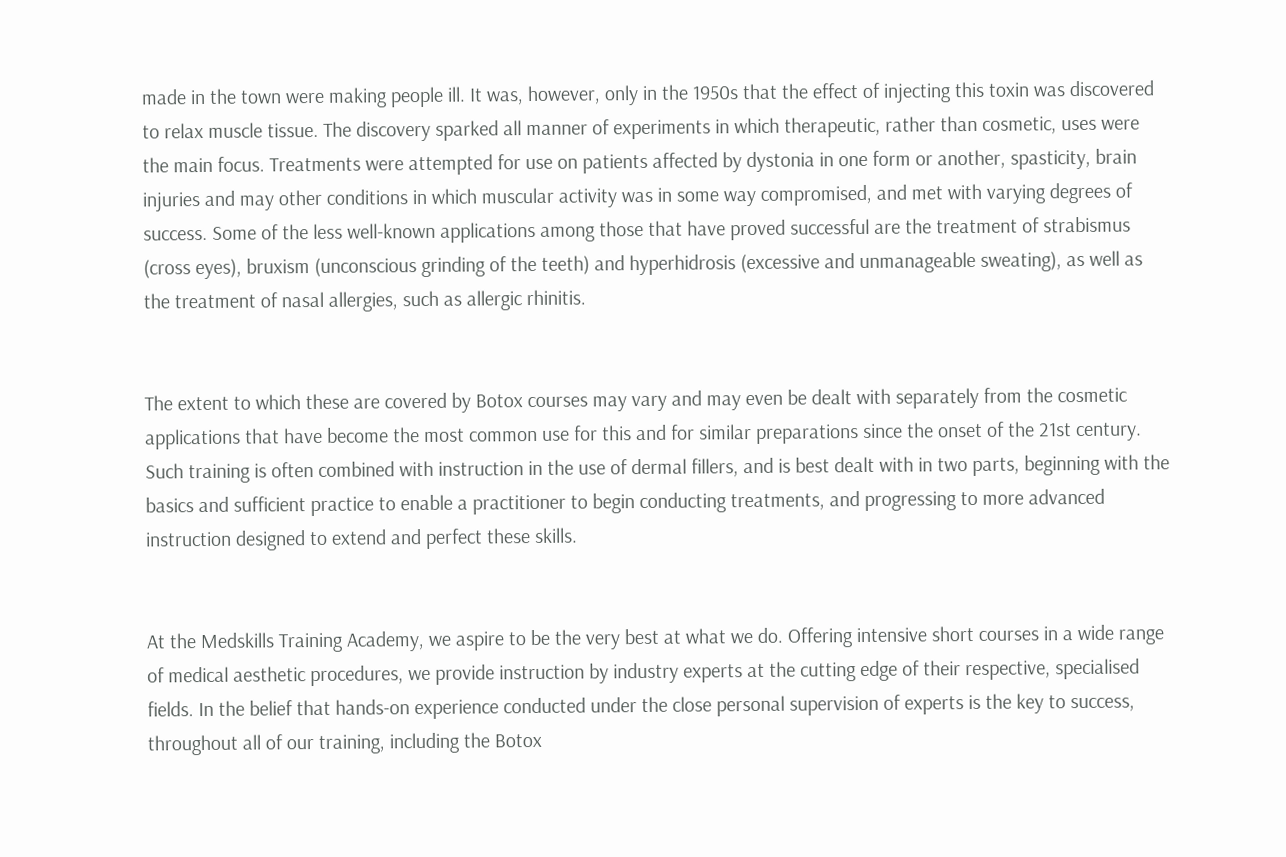made in the town were making people ill. It was, however, only in the 1950s that the effect of injecting this toxin was discovered to relax muscle tissue. The discovery sparked all manner of experiments in which therapeutic, rather than cosmetic, uses were the main focus. Treatments were attempted for use on patients affected by dystonia in one form or another, spasticity, brain injuries and may other conditions in which muscular activity was in some way compromised, and met with varying degrees of success. Some of the less well-known applications among those that have proved successful are the treatment of strabismus (cross eyes), bruxism (unconscious grinding of the teeth) and hyperhidrosis (excessive and unmanageable sweating), as well as the treatment of nasal allergies, such as allergic rhinitis.


The extent to which these are covered by Botox courses may vary and may even be dealt with separately from the cosmetic applications that have become the most common use for this and for similar preparations since the onset of the 21st century. Such training is often combined with instruction in the use of dermal fillers, and is best dealt with in two parts, beginning with the basics and sufficient practice to enable a practitioner to begin conducting treatments, and progressing to more advanced instruction designed to extend and perfect these skills.


At the Medskills Training Academy, we aspire to be the very best at what we do. Offering intensive short courses in a wide range of medical aesthetic procedures, we provide instruction by industry experts at the cutting edge of their respective, specialised fields. In the belief that hands-on experience conducted under the close personal supervision of experts is the key to success, throughout all of our training, including the Botox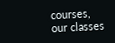courses, our classes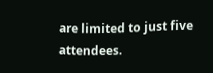are limited to just five attendees.